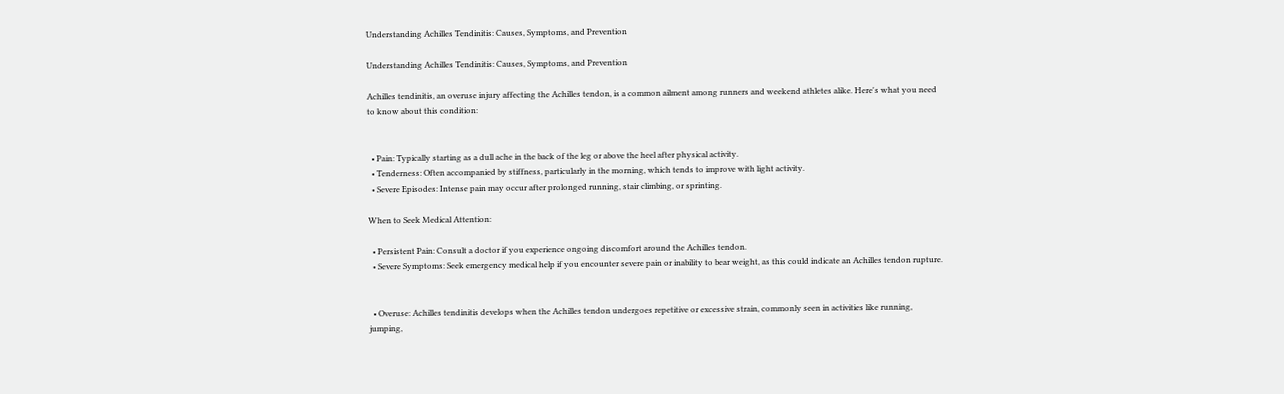Understanding Achilles Tendinitis: Causes, Symptoms, and Prevention

Understanding Achilles Tendinitis: Causes, Symptoms, and Prevention

Achilles tendinitis, an overuse injury affecting the Achilles tendon, is a common ailment among runners and weekend athletes alike. Here's what you need to know about this condition:


  • Pain: Typically starting as a dull ache in the back of the leg or above the heel after physical activity.
  • Tenderness: Often accompanied by stiffness, particularly in the morning, which tends to improve with light activity.
  • Severe Episodes: Intense pain may occur after prolonged running, stair climbing, or sprinting.

When to Seek Medical Attention:

  • Persistent Pain: Consult a doctor if you experience ongoing discomfort around the Achilles tendon.
  • Severe Symptoms: Seek emergency medical help if you encounter severe pain or inability to bear weight, as this could indicate an Achilles tendon rupture.


  • Overuse: Achilles tendinitis develops when the Achilles tendon undergoes repetitive or excessive strain, commonly seen in activities like running, jumping,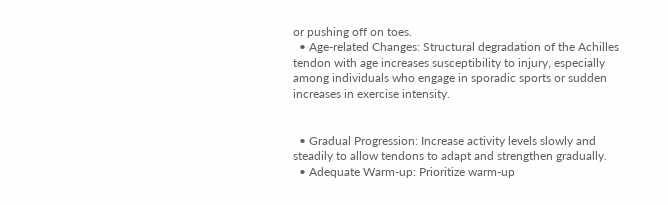or pushing off on toes.
  • Age-related Changes: Structural degradation of the Achilles tendon with age increases susceptibility to injury, especially among individuals who engage in sporadic sports or sudden increases in exercise intensity.


  • Gradual Progression: Increase activity levels slowly and steadily to allow tendons to adapt and strengthen gradually.
  • Adequate Warm-up: Prioritize warm-up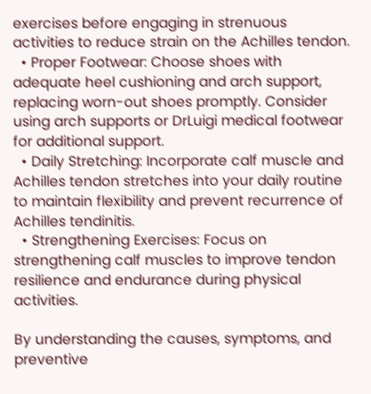exercises before engaging in strenuous activities to reduce strain on the Achilles tendon.
  • Proper Footwear: Choose shoes with adequate heel cushioning and arch support, replacing worn-out shoes promptly. Consider using arch supports or DrLuigi medical footwear for additional support.
  • Daily Stretching: Incorporate calf muscle and Achilles tendon stretches into your daily routine to maintain flexibility and prevent recurrence of Achilles tendinitis.
  • Strengthening Exercises: Focus on strengthening calf muscles to improve tendon resilience and endurance during physical activities.

By understanding the causes, symptoms, and preventive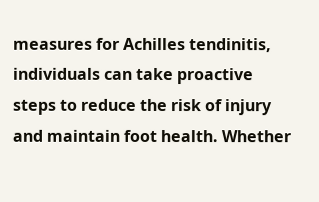measures for Achilles tendinitis, individuals can take proactive steps to reduce the risk of injury and maintain foot health. Whether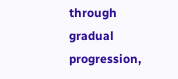through gradual progression,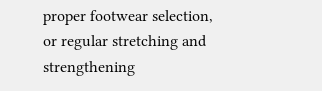proper footwear selection, or regular stretching and strengthening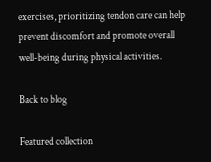exercises, prioritizing tendon care can help prevent discomfort and promote overall well-being during physical activities.

Back to blog

Featured collection